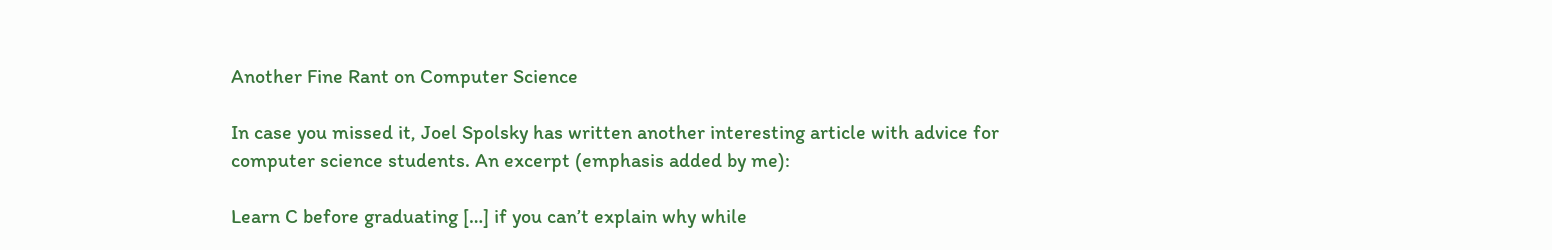Another Fine Rant on Computer Science

In case you missed it, Joel Spolsky has written another interesting article with advice for computer science students. An excerpt (emphasis added by me):

Learn C before graduating […] if you can’t explain why while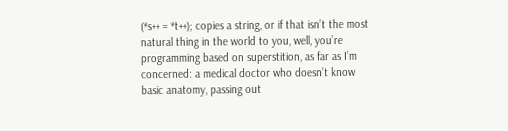(*s++ = *t++); copies a string, or if that isn’t the most natural thing in the world to you, well, you’re programming based on superstition, as far as I’m concerned: a medical doctor who doesn’t know basic anatomy, passing out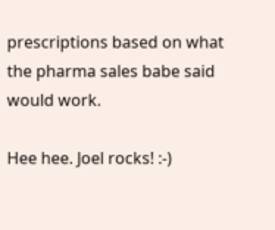prescriptions based on what the pharma sales babe said would work.

Hee hee. Joel rocks! :-)